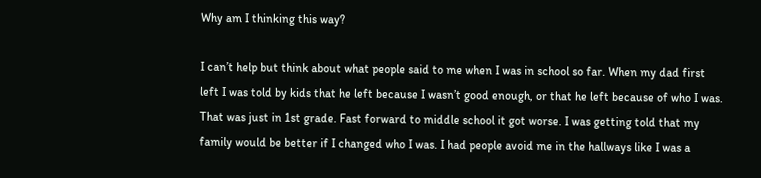Why am I thinking this way?

I can’t help but think about what people said to me when I was in school so far. When my dad first left I was told by kids that he left because I wasn’t good enough, or that he left because of who I was. That was just in 1st grade. Fast forward to middle school it got worse. I was getting told that my family would be better if I changed who I was. I had people avoid me in the hallways like I was a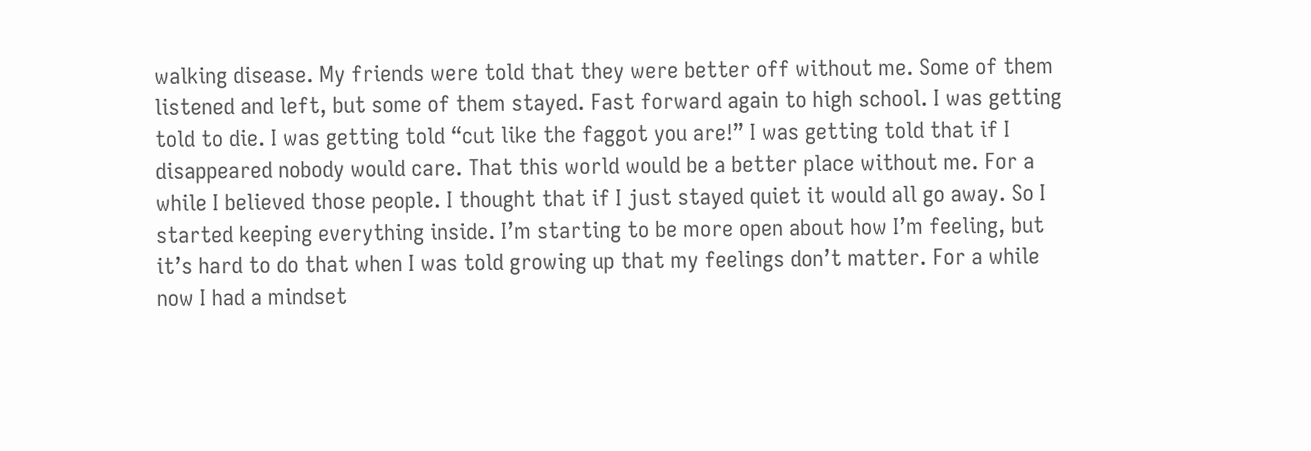walking disease. My friends were told that they were better off without me. Some of them listened and left, but some of them stayed. Fast forward again to high school. I was getting told to die. I was getting told “cut like the faggot you are!” I was getting told that if I disappeared nobody would care. That this world would be a better place without me. For a while I believed those people. I thought that if I just stayed quiet it would all go away. So I started keeping everything inside. I’m starting to be more open about how I’m feeling, but it’s hard to do that when I was told growing up that my feelings don’t matter. For a while now I had a mindset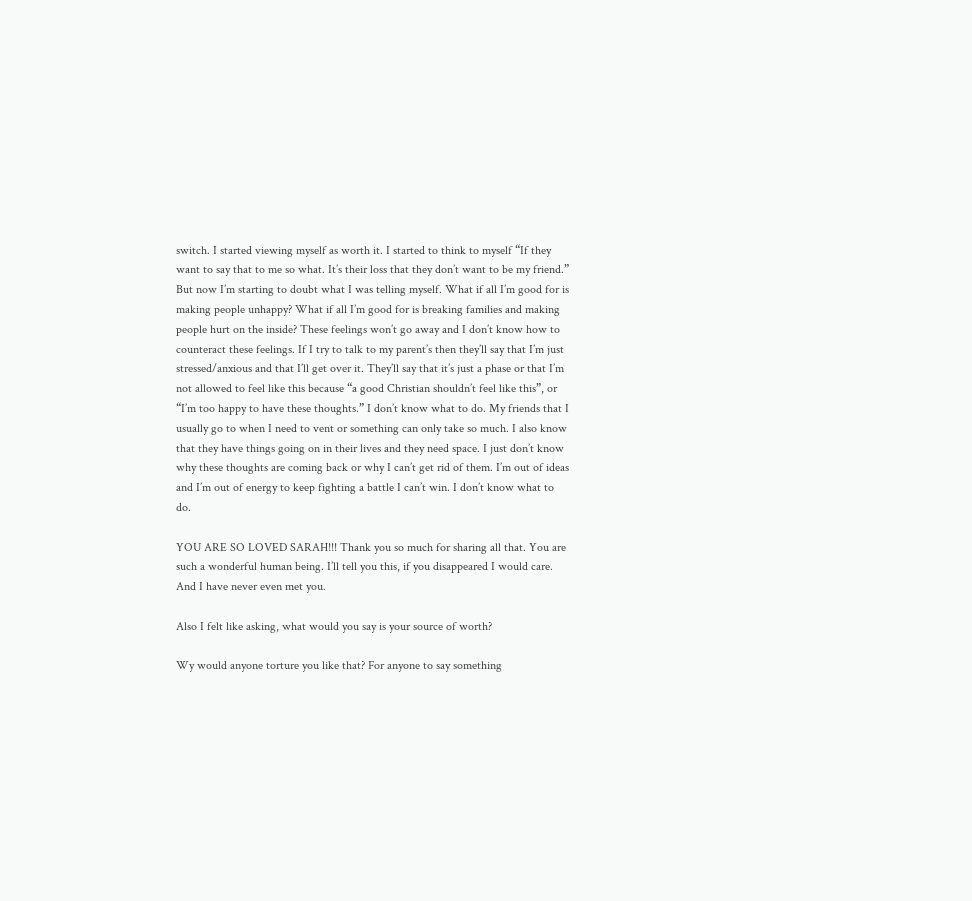switch. I started viewing myself as worth it. I started to think to myself “If they want to say that to me so what. It’s their loss that they don’t want to be my friend.” But now I’m starting to doubt what I was telling myself. What if all I’m good for is making people unhappy? What if all I’m good for is breaking families and making people hurt on the inside? These feelings won’t go away and I don’t know how to counteract these feelings. If I try to talk to my parent’s then they’ll say that I’m just stressed/anxious and that I’ll get over it. They’ll say that it’s just a phase or that I’m not allowed to feel like this because “a good Christian shouldn’t feel like this”, or “I’m too happy to have these thoughts.” I don’t know what to do. My friends that I usually go to when I need to vent or something can only take so much. I also know that they have things going on in their lives and they need space. I just don’t know why these thoughts are coming back or why I can’t get rid of them. I’m out of ideas and I’m out of energy to keep fighting a battle I can’t win. I don’t know what to do.

YOU ARE SO LOVED SARAH!!! Thank you so much for sharing all that. You are such a wonderful human being. I’ll tell you this, if you disappeared I would care. And I have never even met you.

Also I felt like asking, what would you say is your source of worth?

Wy would anyone torture you like that? For anyone to say something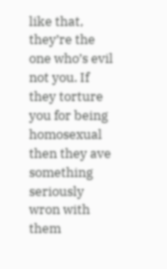like that, they’re the one who’s evil not you. If they torture you for being homosexual then they ave something seriously wron with them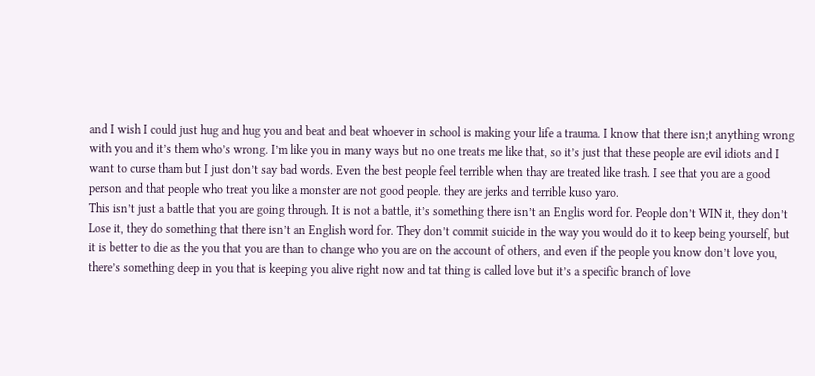and I wish I could just hug and hug you and beat and beat whoever in school is making your life a trauma. I know that there isn;t anything wrong with you and it’s them who’s wrong. I’m like you in many ways but no one treats me like that, so it’s just that these people are evil idiots and I want to curse tham but I just don’t say bad words. Even the best people feel terrible when thay are treated like trash. I see that you are a good person and that people who treat you like a monster are not good people. they are jerks and terrible kuso yaro.
This isn’t just a battle that you are going through. It is not a battle, it’s something there isn’t an Englis word for. People don’t WIN it, they don’t Lose it, they do something that there isn’t an English word for. They don’t commit suicide in the way you would do it to keep being yourself, but it is better to die as the you that you are than to change who you are on the account of others, and even if the people you know don’t love you, there’s something deep in you that is keeping you alive right now and tat thing is called love but it’s a specific branch of love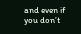and even if you don’t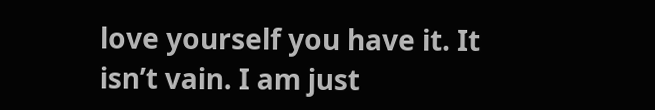love yourself you have it. It isn’t vain. I am just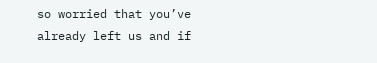so worried that you’ve already left us and if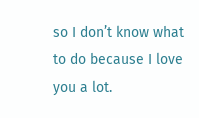so I don’t know what to do because I love you a lot.